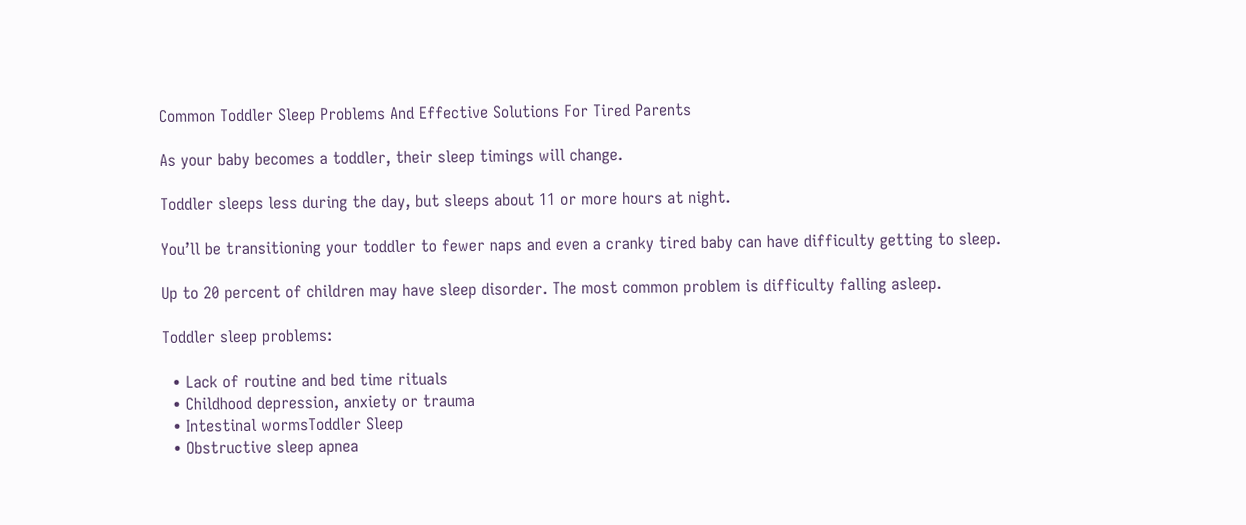Common Toddler Sleep Problems And Effective Solutions For Tired Parents

As your baby becomes a toddler, their sleep timings will change.

Toddler sleeps less during the day, but sleeps about 11 or more hours at night.

You’ll be transitioning your toddler to fewer naps and even a cranky tired baby can have difficulty getting to sleep.

Up to 20 percent of children may have sleep disorder. The most common problem is difficulty falling asleep.

Toddler sleep problems:

  • Lack of routine and bed time rituals
  • Childhood depression, anxiety or trauma
  • Intestinal wormsToddler Sleep
  • Obstructive sleep apnea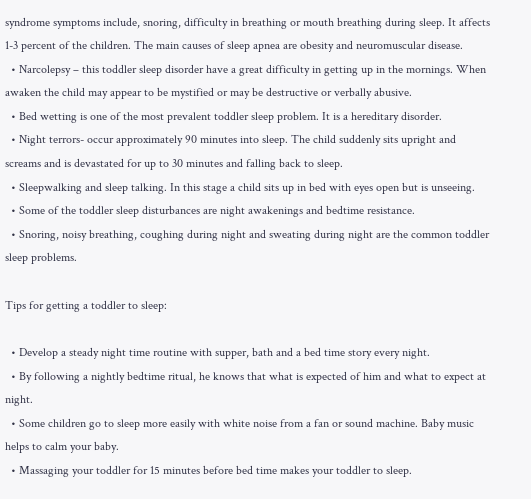syndrome symptoms include, snoring, difficulty in breathing or mouth breathing during sleep. It affects 1-3 percent of the children. The main causes of sleep apnea are obesity and neuromuscular disease.
  • Narcolepsy – this toddler sleep disorder have a great difficulty in getting up in the mornings. When awaken the child may appear to be mystified or may be destructive or verbally abusive.
  • Bed wetting is one of the most prevalent toddler sleep problem. It is a hereditary disorder.
  • Night terrors- occur approximately 90 minutes into sleep. The child suddenly sits upright and screams and is devastated for up to 30 minutes and falling back to sleep.
  • Sleepwalking and sleep talking. In this stage a child sits up in bed with eyes open but is unseeing.
  • Some of the toddler sleep disturbances are night awakenings and bedtime resistance.
  • Snoring, noisy breathing, coughing during night and sweating during night are the common toddler sleep problems.

Tips for getting a toddler to sleep:

  • Develop a steady night time routine with supper, bath and a bed time story every night.
  • By following a nightly bedtime ritual, he knows that what is expected of him and what to expect at night.
  • Some children go to sleep more easily with white noise from a fan or sound machine. Baby music helps to calm your baby.
  • Massaging your toddler for 15 minutes before bed time makes your toddler to sleep.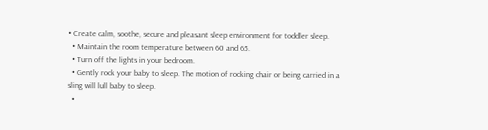• Create calm, soothe, secure and pleasant sleep environment for toddler sleep.
  • Maintain the room temperature between 60 and 65.
  • Turn off the lights in your bedroom.
  • Gently rock your baby to sleep. The motion of rocking chair or being carried in a sling will lull baby to sleep.
  •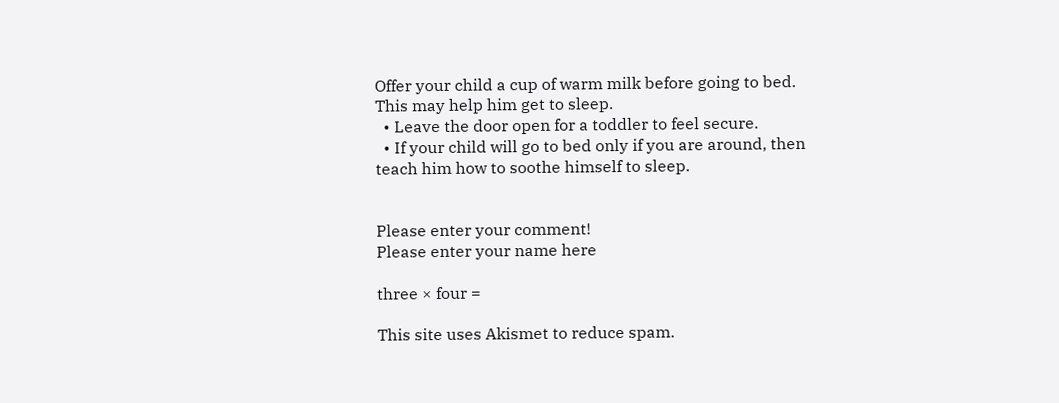Offer your child a cup of warm milk before going to bed. This may help him get to sleep.
  • Leave the door open for a toddler to feel secure.
  • If your child will go to bed only if you are around, then teach him how to soothe himself to sleep.


Please enter your comment!
Please enter your name here

three × four =

This site uses Akismet to reduce spam.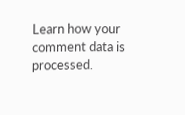Learn how your comment data is processed.